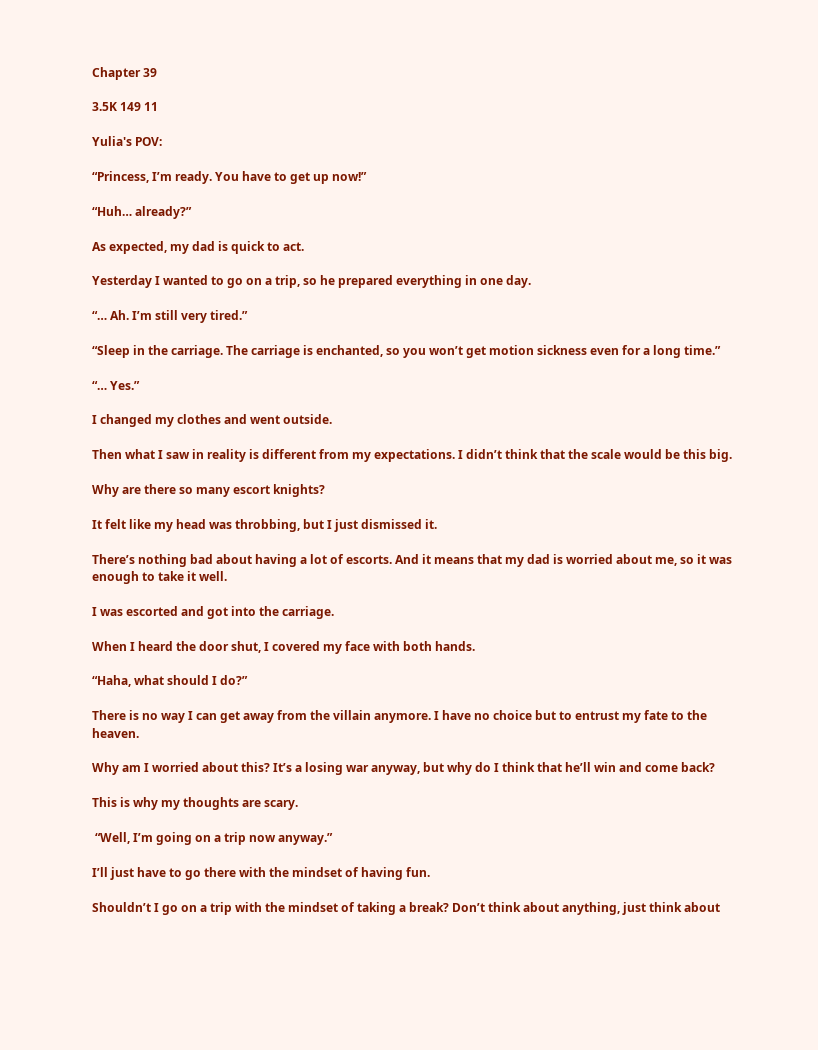Chapter 39

3.5K 149 11

Yulia's POV:

“Princess, I’m ready. You have to get up now!”

“Huh… already?”

As expected, my dad is quick to act.

Yesterday I wanted to go on a trip, so he prepared everything in one day.

“… Ah. I’m still very tired.”

“Sleep in the carriage. The carriage is enchanted, so you won’t get motion sickness even for a long time.”

“… Yes.”

I changed my clothes and went outside.

Then what I saw in reality is different from my expectations. I didn’t think that the scale would be this big.

Why are there so many escort knights?

It felt like my head was throbbing, but I just dismissed it.

There’s nothing bad about having a lot of escorts. And it means that my dad is worried about me, so it was enough to take it well.

I was escorted and got into the carriage.

When I heard the door shut, I covered my face with both hands.

“Haha, what should I do?”

There is no way I can get away from the villain anymore. I have no choice but to entrust my fate to the heaven.

Why am I worried about this? It’s a losing war anyway, but why do I think that he’ll win and come back?

This is why my thoughts are scary.

 “Well, I’m going on a trip now anyway.”

I’ll just have to go there with the mindset of having fun.

Shouldn’t I go on a trip with the mindset of taking a break? Don’t think about anything, just think about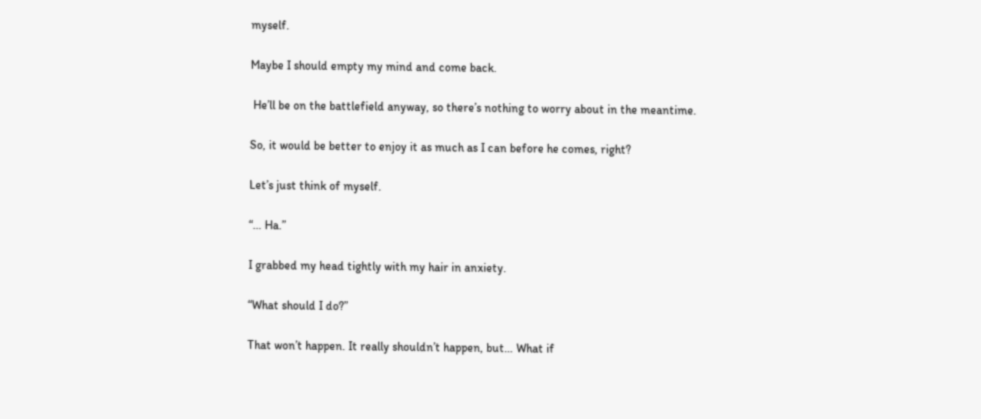myself.

Maybe I should empty my mind and come back.

 He’ll be on the battlefield anyway, so there’s nothing to worry about in the meantime.

So, it would be better to enjoy it as much as I can before he comes, right?

Let’s just think of myself.

“… Ha.”

I grabbed my head tightly with my hair in anxiety.

“What should I do?”

That won’t happen. It really shouldn’t happen, but… What if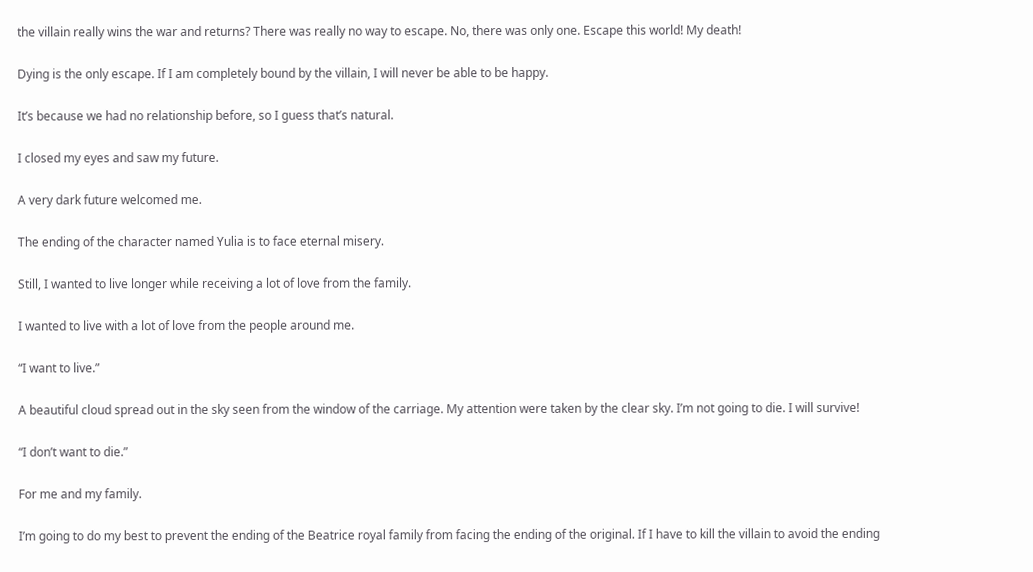the villain really wins the war and returns? There was really no way to escape. No, there was only one. Escape this world! My death!

Dying is the only escape. If I am completely bound by the villain, I will never be able to be happy.

It’s because we had no relationship before, so I guess that’s natural.

I closed my eyes and saw my future.

A very dark future welcomed me.

The ending of the character named Yulia is to face eternal misery.

Still, I wanted to live longer while receiving a lot of love from the family.

I wanted to live with a lot of love from the people around me.

“I want to live.”

A beautiful cloud spread out in the sky seen from the window of the carriage. My attention were taken by the clear sky. I’m not going to die. I will survive!

“I don’t want to die.”

For me and my family.

I’m going to do my best to prevent the ending of the Beatrice royal family from facing the ending of the original. If I have to kill the villain to avoid the ending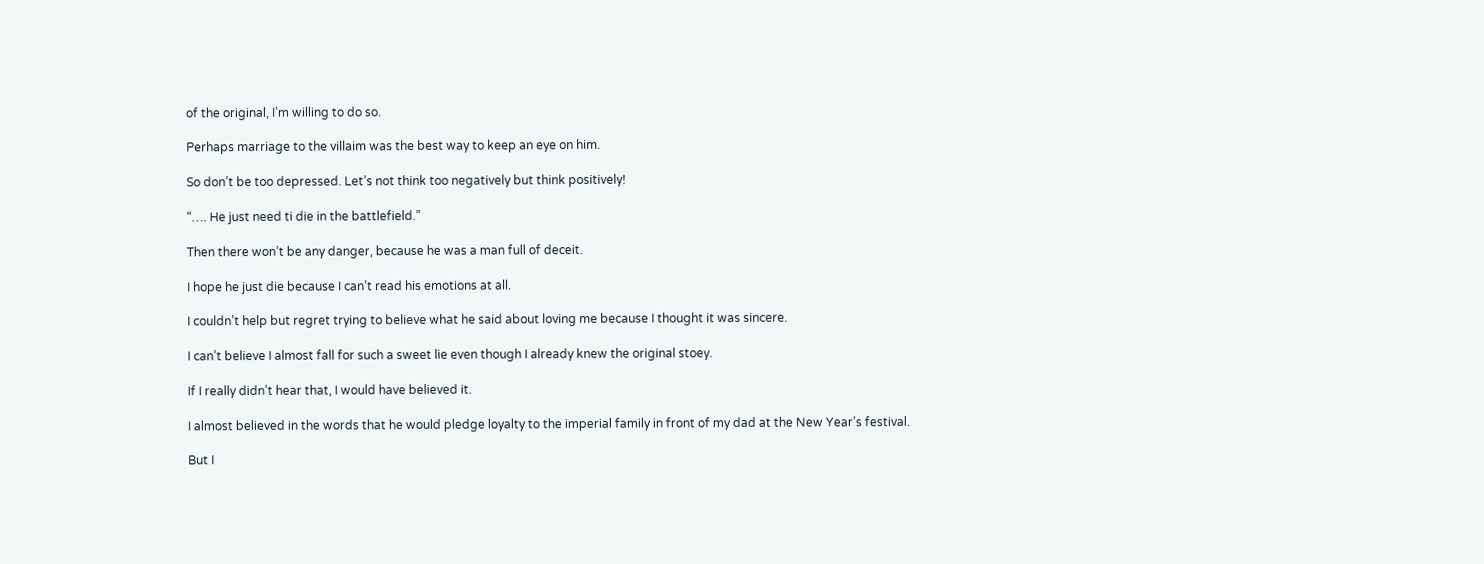of the original, I’m willing to do so.

Perhaps marriage to the villaim was the best way to keep an eye on him.

So don’t be too depressed. Let’s not think too negatively but think positively!

“…. He just need ti die in the battlefield.”

Then there won’t be any danger, because he was a man full of deceit.

I hope he just die because I can’t read his emotions at all.

I couldn’t help but regret trying to believe what he said about loving me because I thought it was sincere.

I can’t believe I almost fall for such a sweet lie even though I already knew the original stoey.

If I really didn’t hear that, I would have believed it.

I almost believed in the words that he would pledge loyalty to the imperial family in front of my dad at the New Year’s festival.

But I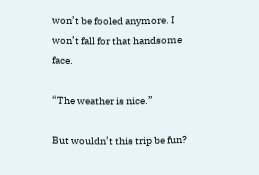won’t be fooled anymore. I won’t fall for that handsome face.

“The weather is nice.”

But wouldn’t this trip be fun?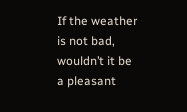If the weather is not bad, wouldn’t it be a pleasant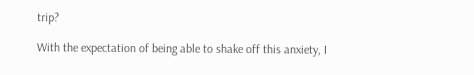trip?

With the expectation of being able to shake off this anxiety, I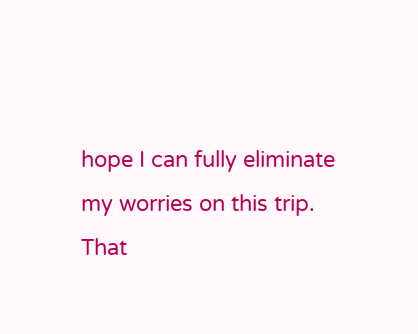hope I can fully eliminate my worries on this trip. That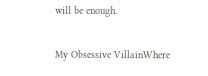will be enough.

My Obsessive VillainWhere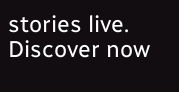stories live. Discover now